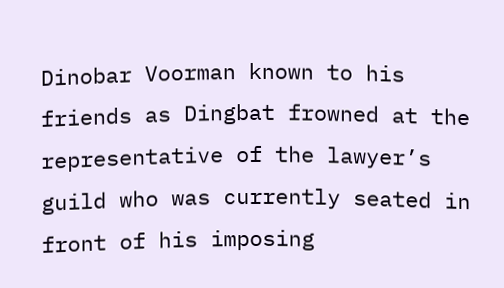Dinobar Voorman known to his friends as Dingbat frowned at the representative of the lawyer’s guild who was currently seated in front of his imposing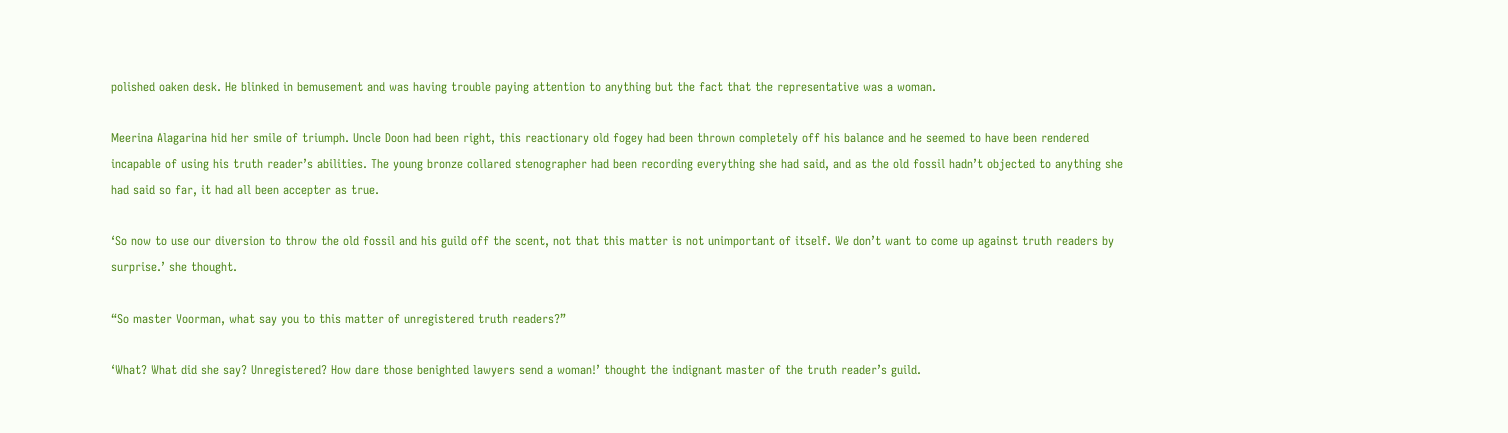polished oaken desk. He blinked in bemusement and was having trouble paying attention to anything but the fact that the representative was a woman.

Meerina Alagarina hid her smile of triumph. Uncle Doon had been right, this reactionary old fogey had been thrown completely off his balance and he seemed to have been rendered incapable of using his truth reader’s abilities. The young bronze collared stenographer had been recording everything she had said, and as the old fossil hadn’t objected to anything she had said so far, it had all been accepter as true.

‘So now to use our diversion to throw the old fossil and his guild off the scent, not that this matter is not unimportant of itself. We don’t want to come up against truth readers by surprise.’ she thought.

“So master Voorman, what say you to this matter of unregistered truth readers?”

‘What? What did she say? Unregistered? How dare those benighted lawyers send a woman!’ thought the indignant master of the truth reader’s guild.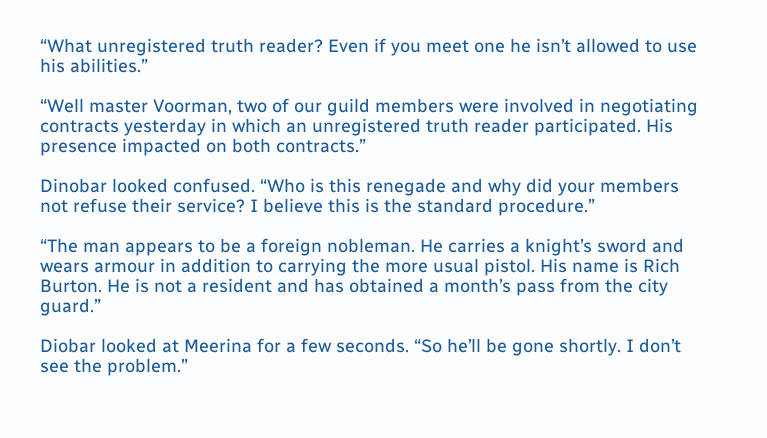“What unregistered truth reader? Even if you meet one he isn’t allowed to use his abilities.”

“Well master Voorman, two of our guild members were involved in negotiating contracts yesterday in which an unregistered truth reader participated. His presence impacted on both contracts.”

Dinobar looked confused. “Who is this renegade and why did your members not refuse their service? I believe this is the standard procedure.”

“The man appears to be a foreign nobleman. He carries a knight’s sword and wears armour in addition to carrying the more usual pistol. His name is Rich Burton. He is not a resident and has obtained a month’s pass from the city guard.”

Diobar looked at Meerina for a few seconds. “So he’ll be gone shortly. I don’t see the problem.”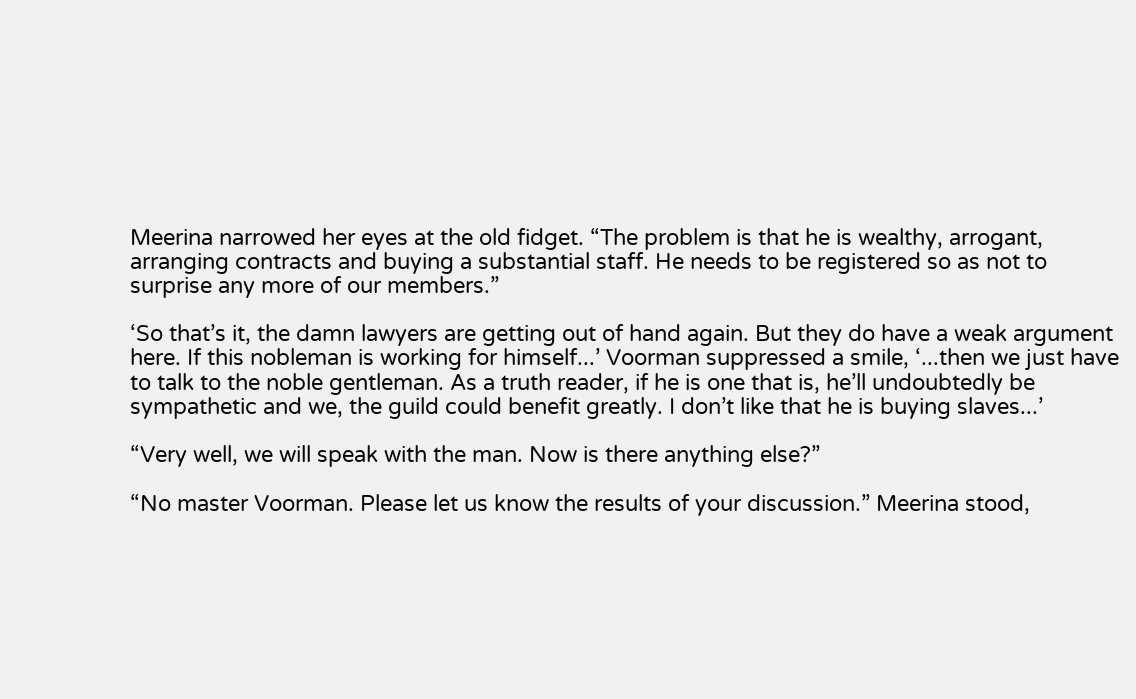Meerina narrowed her eyes at the old fidget. “The problem is that he is wealthy, arrogant, arranging contracts and buying a substantial staff. He needs to be registered so as not to surprise any more of our members.”

‘So that’s it, the damn lawyers are getting out of hand again. But they do have a weak argument here. If this nobleman is working for himself...’ Voorman suppressed a smile, ‘...then we just have to talk to the noble gentleman. As a truth reader, if he is one that is, he’ll undoubtedly be sympathetic and we, the guild could benefit greatly. I don’t like that he is buying slaves...’

“Very well, we will speak with the man. Now is there anything else?”

“No master Voorman. Please let us know the results of your discussion.” Meerina stood,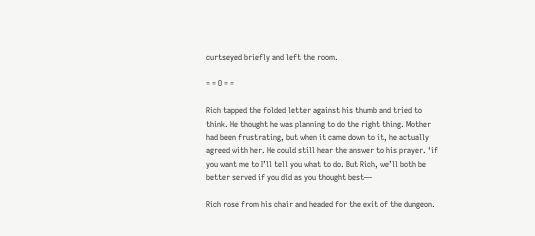curtseyed briefly and left the room.

= = O = =

Rich tapped the folded letter against his thumb and tried to think. He thought he was planning to do the right thing. Mother had been frustrating, but when it came down to it, he actually agreed with her. He could still hear the answer to his prayer. ‘if you want me to I’ll tell you what to do. But Rich, we’ll both be better served if you did as you thought best—

Rich rose from his chair and headed for the exit of the dungeon.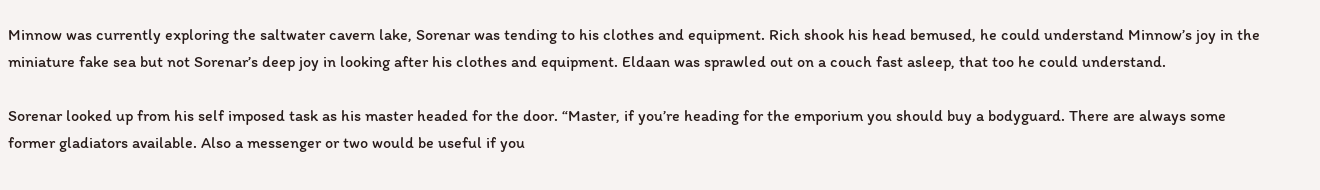Minnow was currently exploring the saltwater cavern lake, Sorenar was tending to his clothes and equipment. Rich shook his head bemused, he could understand Minnow’s joy in the miniature fake sea but not Sorenar’s deep joy in looking after his clothes and equipment. Eldaan was sprawled out on a couch fast asleep, that too he could understand.

Sorenar looked up from his self imposed task as his master headed for the door. “Master, if you’re heading for the emporium you should buy a bodyguard. There are always some former gladiators available. Also a messenger or two would be useful if you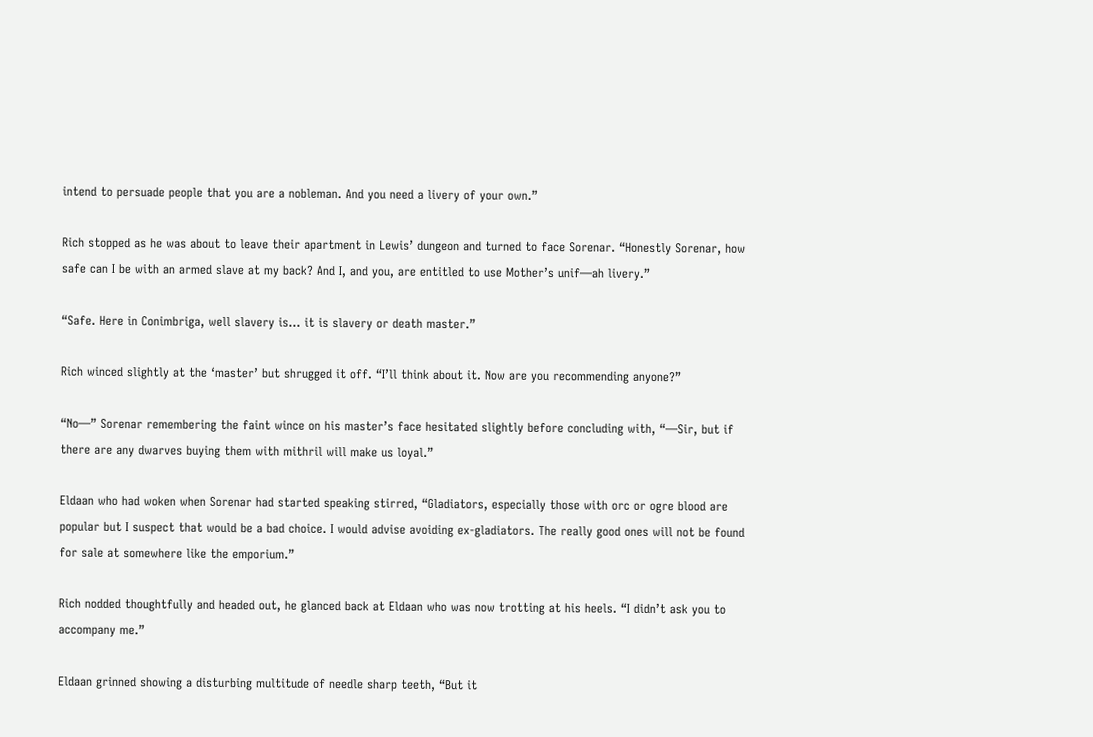intend to persuade people that you are a nobleman. And you need a livery of your own.”

Rich stopped as he was about to leave their apartment in Lewis’ dungeon and turned to face Sorenar. “Honestly Sorenar, how safe can I be with an armed slave at my back? And I, and you, are entitled to use Mother’s unif—ah livery.”

“Safe. Here in Conimbriga, well slavery is... it is slavery or death master.”

Rich winced slightly at the ‘master’ but shrugged it off. “I’ll think about it. Now are you recommending anyone?”

“No—” Sorenar remembering the faint wince on his master’s face hesitated slightly before concluding with, “—Sir, but if there are any dwarves buying them with mithril will make us loyal.”

Eldaan who had woken when Sorenar had started speaking stirred, “Gladiators, especially those with orc or ogre blood are popular but I suspect that would be a bad choice. I would advise avoiding ex-gladiators. The really good ones will not be found for sale at somewhere like the emporium.”

Rich nodded thoughtfully and headed out, he glanced back at Eldaan who was now trotting at his heels. “I didn’t ask you to accompany me.”

Eldaan grinned showing a disturbing multitude of needle sharp teeth, “But it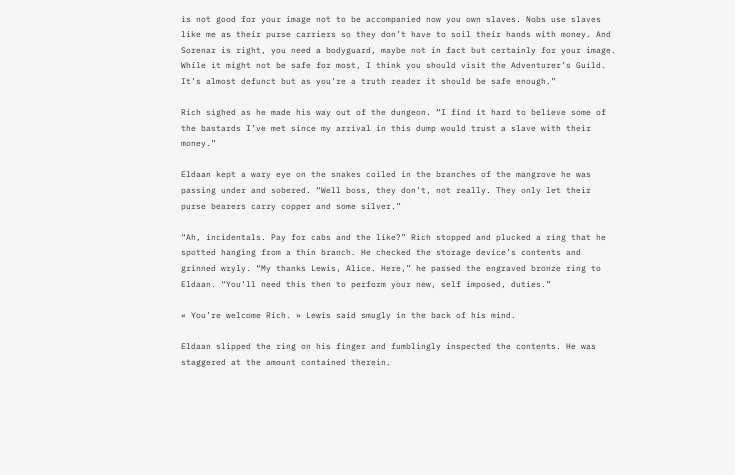is not good for your image not to be accompanied now you own slaves. Nobs use slaves like me as their purse carriers so they don’t have to soil their hands with money. And Sorenar is right, you need a bodyguard, maybe not in fact but certainly for your image. While it might not be safe for most, I think you should visit the Adventurer’s Guild. It’s almost defunct but as you’re a truth reader it should be safe enough.”

Rich sighed as he made his way out of the dungeon. “I find it hard to believe some of the bastards I’ve met since my arrival in this dump would trust a slave with their money.”

Eldaan kept a wary eye on the snakes coiled in the branches of the mangrove he was passing under and sobered. “Well boss, they don’t, not really. They only let their purse bearers carry copper and some silver.”

“Ah, incidentals. Pay for cabs and the like?” Rich stopped and plucked a ring that he spotted hanging from a thin branch. He checked the storage device’s contents and grinned wryly. “My thanks Lewis, Alice. Here,” he passed the engraved bronze ring to Eldaan. “You’ll need this then to perform your new, self imposed, duties.”

« You’re welcome Rich. » Lewis said smugly in the back of his mind.

Eldaan slipped the ring on his finger and fumblingly inspected the contents. He was staggered at the amount contained therein.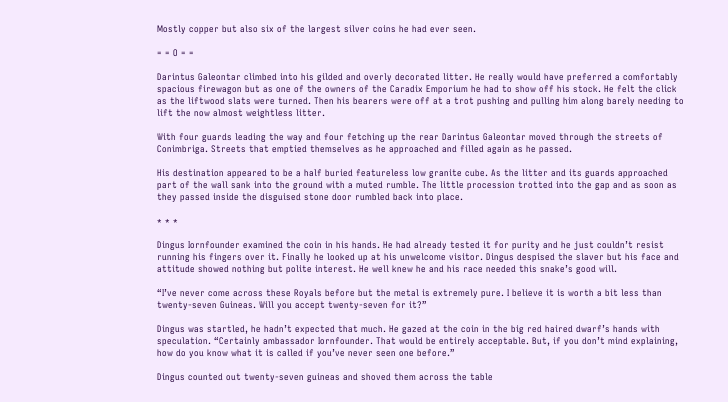Mostly copper but also six of the largest silver coins he had ever seen.

= = O = =

Darintus Galeontar climbed into his gilded and overly decorated litter. He really would have preferred a comfortably spacious firewagon but as one of the owners of the Caradix Emporium he had to show off his stock. He felt the click as the liftwood slats were turned. Then his bearers were off at a trot pushing and pulling him along barely needing to lift the now almost weightless litter.

With four guards leading the way and four fetching up the rear Darintus Galeontar moved through the streets of Conimbriga. Streets that emptied themselves as he approached and filled again as he passed.

His destination appeared to be a half buried featureless low granite cube. As the litter and its guards approached part of the wall sank into the ground with a muted rumble. The little procession trotted into the gap and as soon as they passed inside the disguised stone door rumbled back into place.

* * *

Dingus Iornfounder examined the coin in his hands. He had already tested it for purity and he just couldn’t resist running his fingers over it. Finally he looked up at his unwelcome visitor. Dingus despised the slaver but his face and attitude showed nothing but polite interest. He well knew he and his race needed this snake’s good will.

“I’ve never come across these Royals before but the metal is extremely pure. I believe it is worth a bit less than twenty-seven Guineas. Will you accept twenty-seven for it?”

Dingus was startled, he hadn’t expected that much. He gazed at the coin in the big red haired dwarf’s hands with speculation. “Certainly ambassador Iornfounder. That would be entirely acceptable. But, if you don’t mind explaining, how do you know what it is called if you’ve never seen one before.”

Dingus counted out twenty-seven guineas and shoved them across the table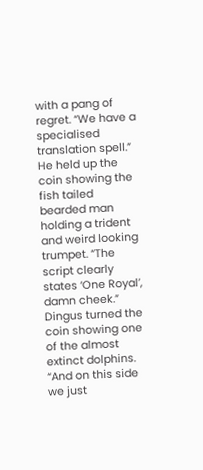with a pang of regret. “We have a specialised translation spell.” He held up the coin showing the fish tailed bearded man holding a trident and weird looking trumpet. “The script clearly states ‘One Royal’, damn cheek.” Dingus turned the coin showing one of the almost extinct dolphins. “And on this side we just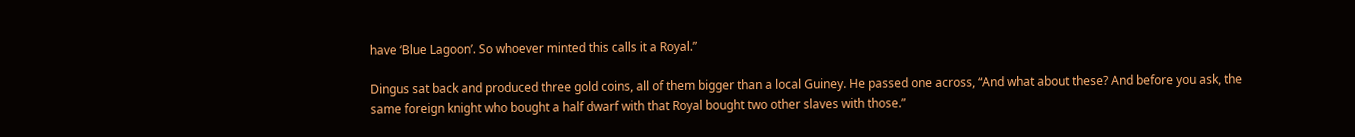have ‘Blue Lagoon’. So whoever minted this calls it a Royal.”

Dingus sat back and produced three gold coins, all of them bigger than a local Guiney. He passed one across, “And what about these? And before you ask, the same foreign knight who bought a half dwarf with that Royal bought two other slaves with those.”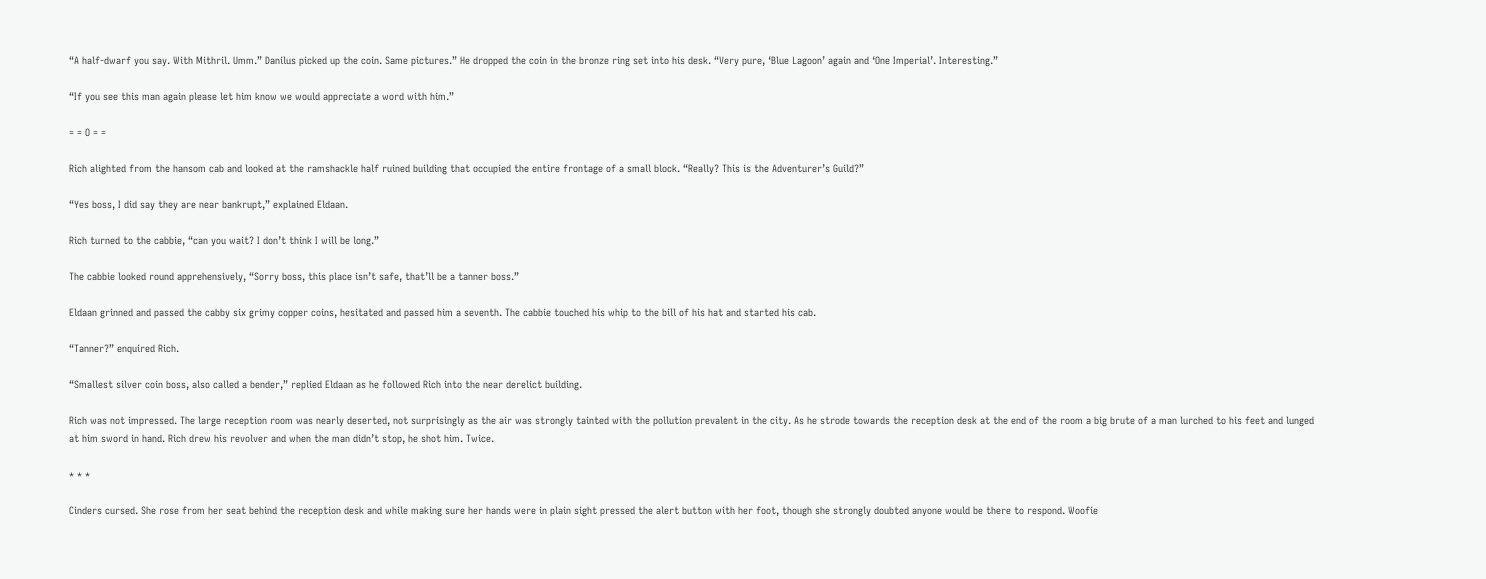“A half-dwarf you say. With Mithril. Umm.” Danilus picked up the coin. Same pictures.” He dropped the coin in the bronze ring set into his desk. “Very pure, ‘Blue Lagoon’ again and ‘One Imperial’. Interesting.”

“If you see this man again please let him know we would appreciate a word with him.”

= = O = =

Rich alighted from the hansom cab and looked at the ramshackle half ruined building that occupied the entire frontage of a small block. “Really? This is the Adventurer’s Guild?”

“Yes boss, I did say they are near bankrupt,” explained Eldaan.

Rich turned to the cabbie, “can you wait? I don’t think I will be long.”

The cabbie looked round apprehensively, “Sorry boss, this place isn’t safe, that’ll be a tanner boss.”

Eldaan grinned and passed the cabby six grimy copper coins, hesitated and passed him a seventh. The cabbie touched his whip to the bill of his hat and started his cab.

“Tanner?” enquired Rich.

“Smallest silver coin boss, also called a bender,” replied Eldaan as he followed Rich into the near derelict building.

Rich was not impressed. The large reception room was nearly deserted, not surprisingly as the air was strongly tainted with the pollution prevalent in the city. As he strode towards the reception desk at the end of the room a big brute of a man lurched to his feet and lunged at him sword in hand. Rich drew his revolver and when the man didn’t stop, he shot him. Twice.

* * *

Cinders cursed. She rose from her seat behind the reception desk and while making sure her hands were in plain sight pressed the alert button with her foot, though she strongly doubted anyone would be there to respond. Woofie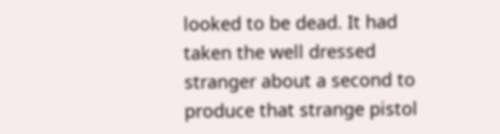looked to be dead. It had taken the well dressed stranger about a second to produce that strange pistol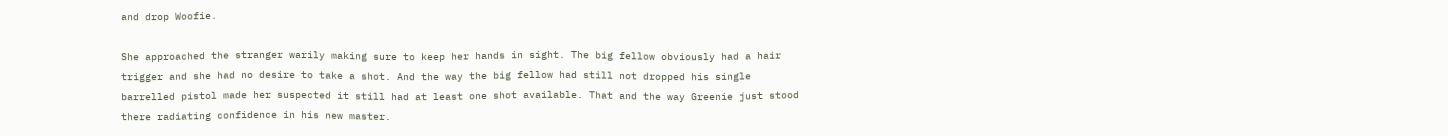and drop Woofie.

She approached the stranger warily making sure to keep her hands in sight. The big fellow obviously had a hair trigger and she had no desire to take a shot. And the way the big fellow had still not dropped his single barrelled pistol made her suspected it still had at least one shot available. That and the way Greenie just stood there radiating confidence in his new master.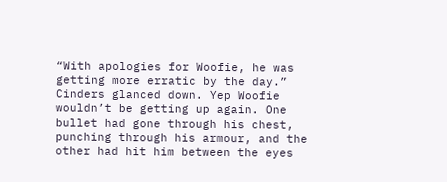“With apologies for Woofie, he was getting more erratic by the day.” Cinders glanced down. Yep Woofie wouldn’t be getting up again. One bullet had gone through his chest, punching through his armour, and the other had hit him between the eyes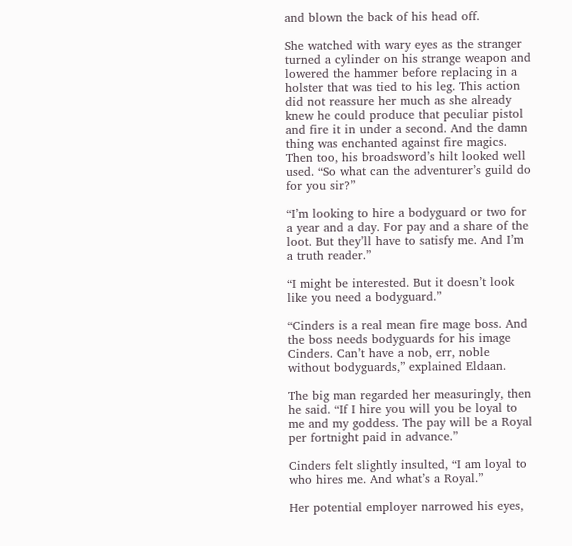and blown the back of his head off.

She watched with wary eyes as the stranger turned a cylinder on his strange weapon and lowered the hammer before replacing in a holster that was tied to his leg. This action did not reassure her much as she already knew he could produce that peculiar pistol and fire it in under a second. And the damn thing was enchanted against fire magics. Then too, his broadsword’s hilt looked well used. “So what can the adventurer’s guild do for you sir?”

“I’m looking to hire a bodyguard or two for a year and a day. For pay and a share of the loot. But they’ll have to satisfy me. And I’m a truth reader.”

“I might be interested. But it doesn’t look like you need a bodyguard.”

“Cinders is a real mean fire mage boss. And the boss needs bodyguards for his image Cinders. Can’t have a nob, err, noble without bodyguards,” explained Eldaan.

The big man regarded her measuringly, then he said. “If I hire you will you be loyal to me and my goddess. The pay will be a Royal per fortnight paid in advance.”

Cinders felt slightly insulted, “I am loyal to who hires me. And what’s a Royal.”

Her potential employer narrowed his eyes,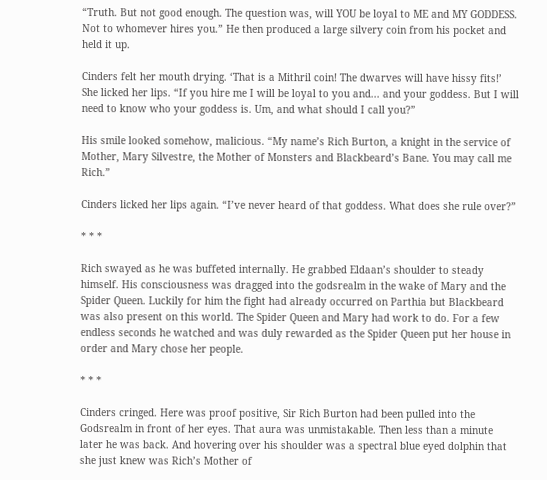“Truth. But not good enough. The question was, will YOU be loyal to ME and MY GODDESS. Not to whomever hires you.” He then produced a large silvery coin from his pocket and held it up.

Cinders felt her mouth drying. ‘That is a Mithril coin! The dwarves will have hissy fits!’ She licked her lips. “If you hire me I will be loyal to you and... and your goddess. But I will need to know who your goddess is. Um, and what should I call you?”

His smile looked somehow, malicious. “My name’s Rich Burton, a knight in the service of Mother, Mary Silvestre, the Mother of Monsters and Blackbeard’s Bane. You may call me Rich.”

Cinders licked her lips again. “I’ve never heard of that goddess. What does she rule over?”

* * *

Rich swayed as he was buffeted internally. He grabbed Eldaan’s shoulder to steady himself. His consciousness was dragged into the godsrealm in the wake of Mary and the Spider Queen. Luckily for him the fight had already occurred on Parthia but Blackbeard was also present on this world. The Spider Queen and Mary had work to do. For a few endless seconds he watched and was duly rewarded as the Spider Queen put her house in order and Mary chose her people.

* * *

Cinders cringed. Here was proof positive, Sir Rich Burton had been pulled into the Godsrealm in front of her eyes. That aura was unmistakable. Then less than a minute later he was back. And hovering over his shoulder was a spectral blue eyed dolphin that she just knew was Rich’s Mother of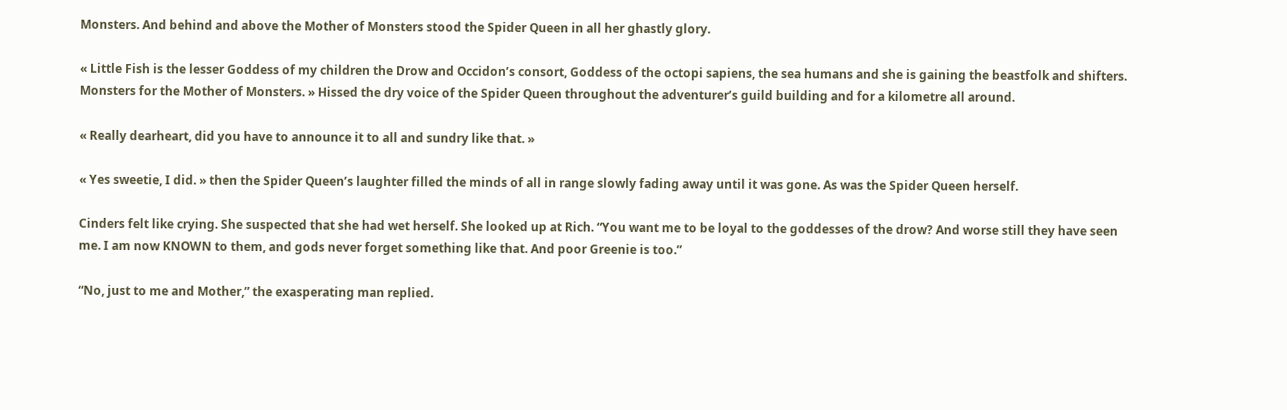Monsters. And behind and above the Mother of Monsters stood the Spider Queen in all her ghastly glory.

« Little Fish is the lesser Goddess of my children the Drow and Occidon’s consort, Goddess of the octopi sapiens, the sea humans and she is gaining the beastfolk and shifters. Monsters for the Mother of Monsters. » Hissed the dry voice of the Spider Queen throughout the adventurer’s guild building and for a kilometre all around.

« Really dearheart, did you have to announce it to all and sundry like that. »

« Yes sweetie, I did. » then the Spider Queen’s laughter filled the minds of all in range slowly fading away until it was gone. As was the Spider Queen herself.

Cinders felt like crying. She suspected that she had wet herself. She looked up at Rich. “You want me to be loyal to the goddesses of the drow? And worse still they have seen me. I am now KNOWN to them, and gods never forget something like that. And poor Greenie is too.”

“No, just to me and Mother,” the exasperating man replied.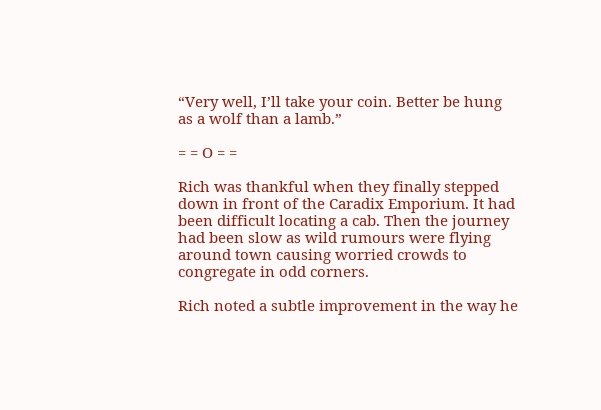“Very well, I’ll take your coin. Better be hung as a wolf than a lamb.”

= = O = =

Rich was thankful when they finally stepped down in front of the Caradix Emporium. It had been difficult locating a cab. Then the journey had been slow as wild rumours were flying around town causing worried crowds to congregate in odd corners.

Rich noted a subtle improvement in the way he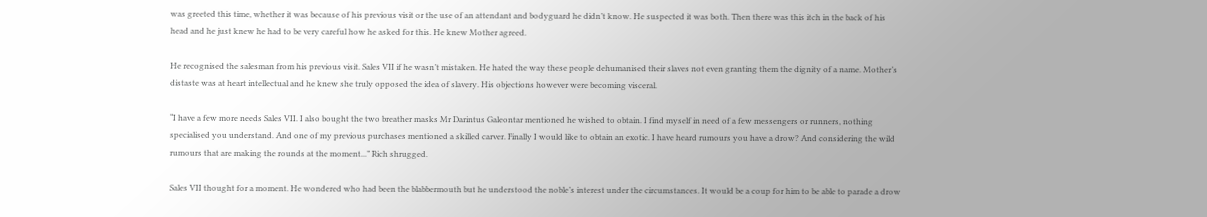was greeted this time, whether it was because of his previous visit or the use of an attendant and bodyguard he didn’t know. He suspected it was both. Then there was this itch in the back of his head and he just knew he had to be very careful how he asked for this. He knew Mother agreed.

He recognised the salesman from his previous visit. Sales VII if he wasn’t mistaken. He hated the way these people dehumanised their slaves not even granting them the dignity of a name. Mother’s distaste was at heart intellectual and he knew she truly opposed the idea of slavery. His objections however were becoming visceral.

“I have a few more needs Sales VII. I also bought the two breather masks Mr Darintus Galeontar mentioned he wished to obtain. I find myself in need of a few messengers or runners, nothing specialised you understand. And one of my previous purchases mentioned a skilled carver. Finally I would like to obtain an exotic. I have heard rumours you have a drow? And considering the wild rumours that are making the rounds at the moment...” Rich shrugged.

Sales VII thought for a moment. He wondered who had been the blabbermouth but he understood the noble’s interest under the circumstances. It would be a coup for him to be able to parade a drow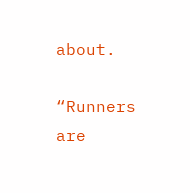about.

“Runners are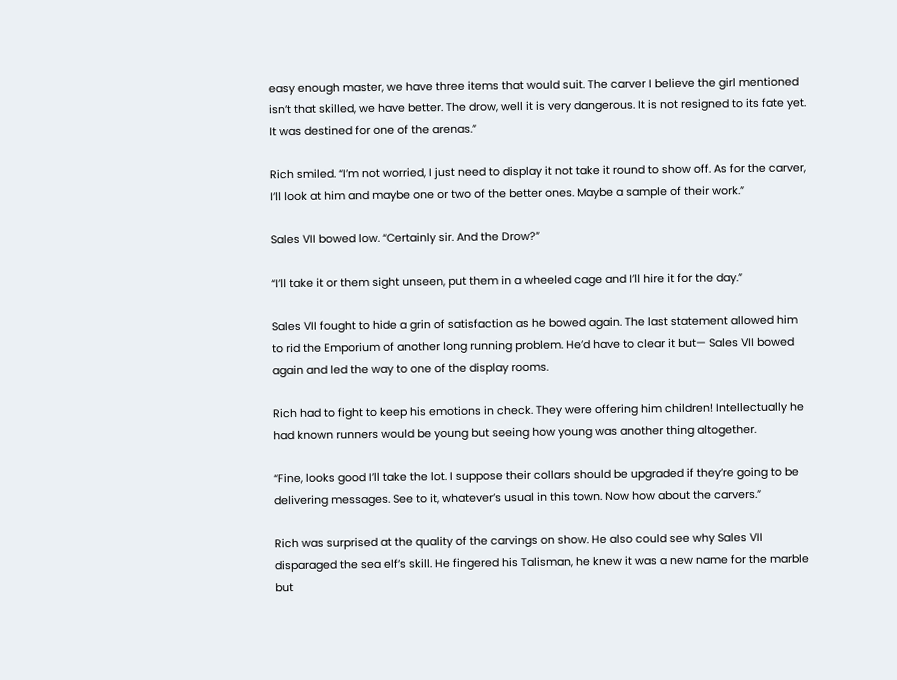easy enough master, we have three items that would suit. The carver I believe the girl mentioned isn’t that skilled, we have better. The drow, well it is very dangerous. It is not resigned to its fate yet. It was destined for one of the arenas.”

Rich smiled. “I’m not worried, I just need to display it not take it round to show off. As for the carver, I’ll look at him and maybe one or two of the better ones. Maybe a sample of their work.”

Sales VII bowed low. “Certainly sir. And the Drow?”

“I’ll take it or them sight unseen, put them in a wheeled cage and I’ll hire it for the day.”

Sales VII fought to hide a grin of satisfaction as he bowed again. The last statement allowed him to rid the Emporium of another long running problem. He’d have to clear it but— Sales VII bowed again and led the way to one of the display rooms.

Rich had to fight to keep his emotions in check. They were offering him children! Intellectually he had known runners would be young but seeing how young was another thing altogether.

“Fine, looks good I’ll take the lot. I suppose their collars should be upgraded if they’re going to be delivering messages. See to it, whatever’s usual in this town. Now how about the carvers.”

Rich was surprised at the quality of the carvings on show. He also could see why Sales VII disparaged the sea elf’s skill. He fingered his Talisman, he knew it was a new name for the marble but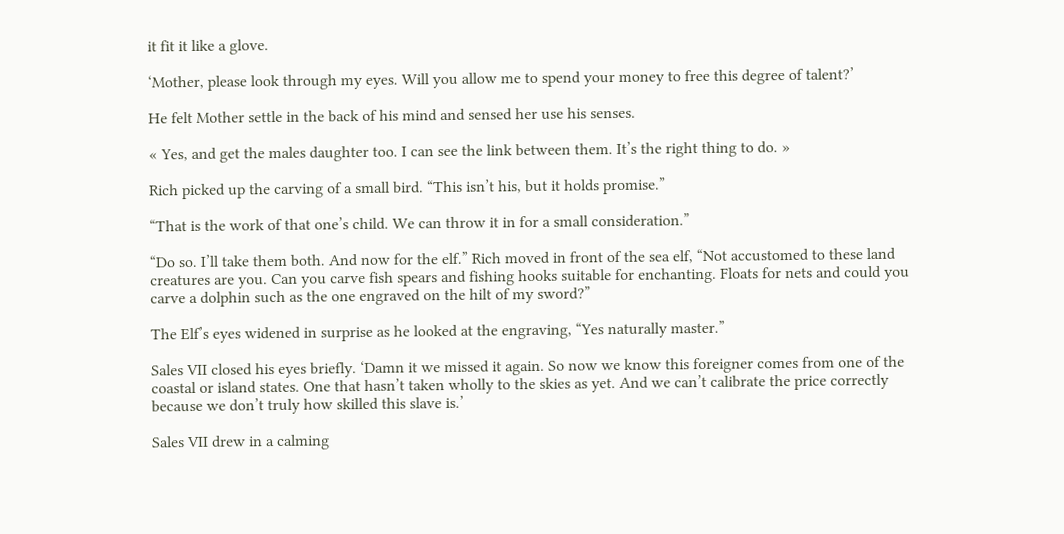it fit it like a glove.

‘Mother, please look through my eyes. Will you allow me to spend your money to free this degree of talent?’

He felt Mother settle in the back of his mind and sensed her use his senses.

« Yes, and get the males daughter too. I can see the link between them. It’s the right thing to do. »

Rich picked up the carving of a small bird. “This isn’t his, but it holds promise.”

“That is the work of that one’s child. We can throw it in for a small consideration.”

“Do so. I’ll take them both. And now for the elf.” Rich moved in front of the sea elf, “Not accustomed to these land creatures are you. Can you carve fish spears and fishing hooks suitable for enchanting. Floats for nets and could you carve a dolphin such as the one engraved on the hilt of my sword?”

The Elf’s eyes widened in surprise as he looked at the engraving, “Yes naturally master.”

Sales VII closed his eyes briefly. ‘Damn it we missed it again. So now we know this foreigner comes from one of the coastal or island states. One that hasn’t taken wholly to the skies as yet. And we can’t calibrate the price correctly because we don’t truly how skilled this slave is.’

Sales VII drew in a calming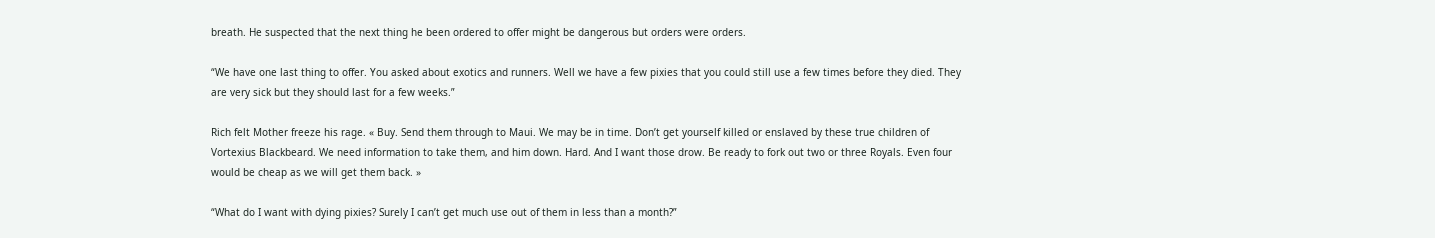breath. He suspected that the next thing he been ordered to offer might be dangerous but orders were orders.

“We have one last thing to offer. You asked about exotics and runners. Well we have a few pixies that you could still use a few times before they died. They are very sick but they should last for a few weeks.”

Rich felt Mother freeze his rage. « Buy. Send them through to Maui. We may be in time. Don’t get yourself killed or enslaved by these true children of Vortexius Blackbeard. We need information to take them, and him down. Hard. And I want those drow. Be ready to fork out two or three Royals. Even four would be cheap as we will get them back. »

“What do I want with dying pixies? Surely I can’t get much use out of them in less than a month?”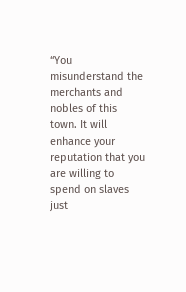“You misunderstand the merchants and nobles of this town. It will enhance your reputation that you are willing to spend on slaves just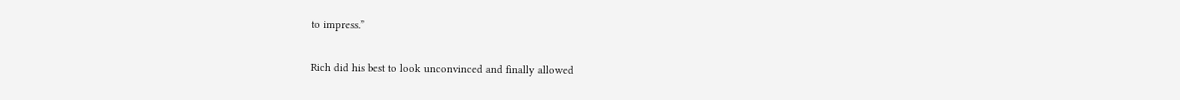to impress.”

Rich did his best to look unconvinced and finally allowed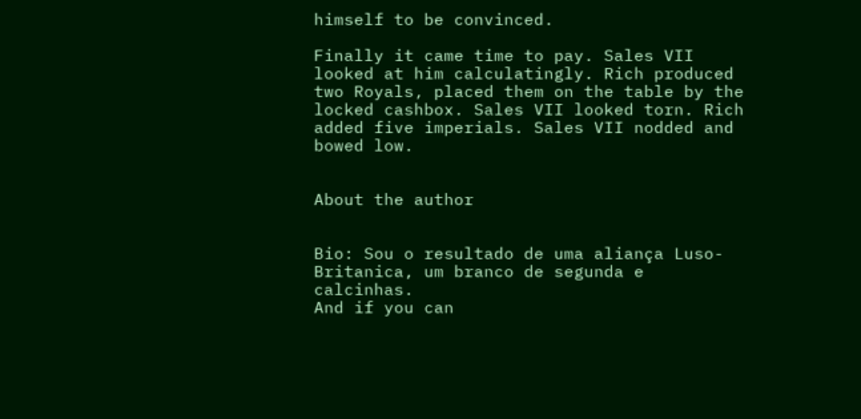himself to be convinced.

Finally it came time to pay. Sales VII looked at him calculatingly. Rich produced two Royals, placed them on the table by the locked cashbox. Sales VII looked torn. Rich added five imperials. Sales VII nodded and bowed low.


About the author


Bio: Sou o resultado de uma aliança Luso-Britanica, um branco de segunda e calcinhas.
And if you can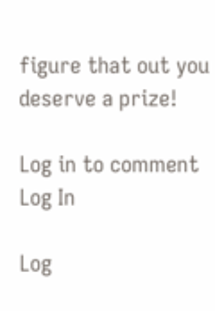figure that out you deserve a prize!

Log in to comment
Log In

Log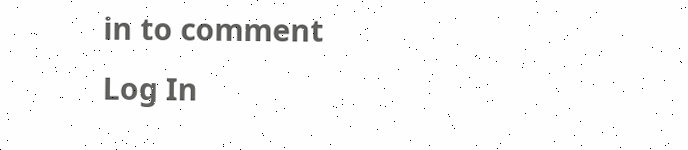in to comment
Log In